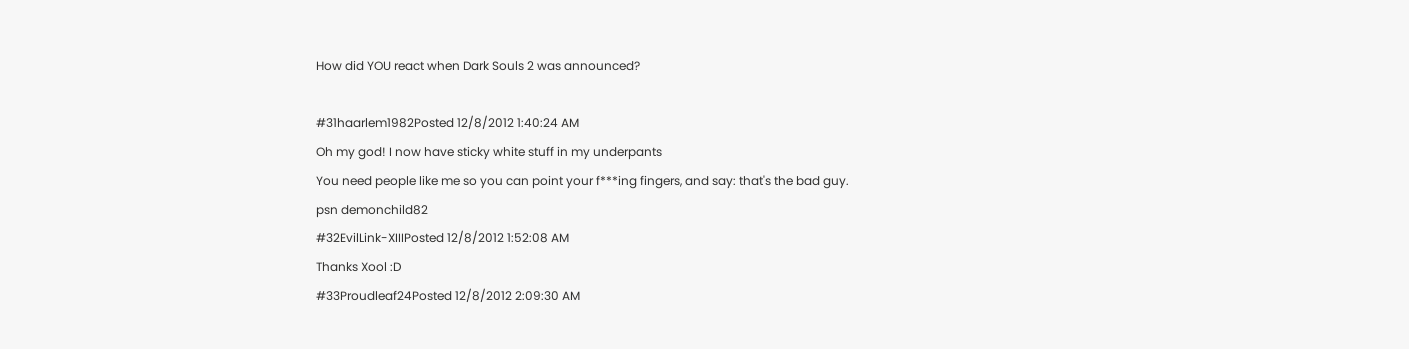How did YOU react when Dark Souls 2 was announced?

#31haarlem1982Posted 12/8/2012 1:40:24 AM
Oh my god! I now have sticky white stuff in my underpants
You need people like me so you can point your f***ing fingers, and say: that's the bad guy.
psn demonchild82
#32EvilLink-XIIIPosted 12/8/2012 1:52:08 AM
Thanks Xool :D
#33Proudleaf24Posted 12/8/2012 2:09:30 AM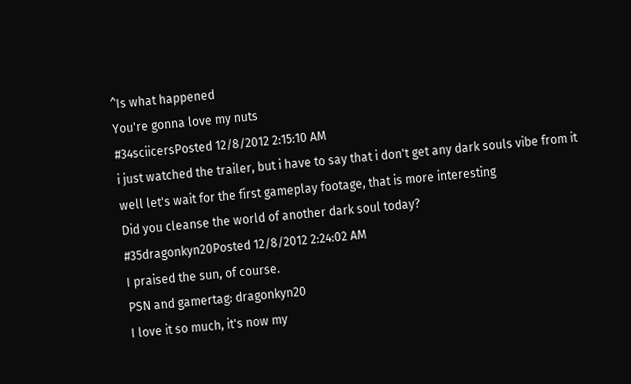^Is what happened
You're gonna love my nuts
#34sciicersPosted 12/8/2012 2:15:10 AM
i just watched the trailer, but i have to say that i don't get any dark souls vibe from it
well let's wait for the first gameplay footage, that is more interesting
Did you cleanse the world of another dark soul today?
#35dragonkyn20Posted 12/8/2012 2:24:02 AM
I praised the sun, of course.
PSN and gamertag: dragonkyn20
I love it so much, it's now my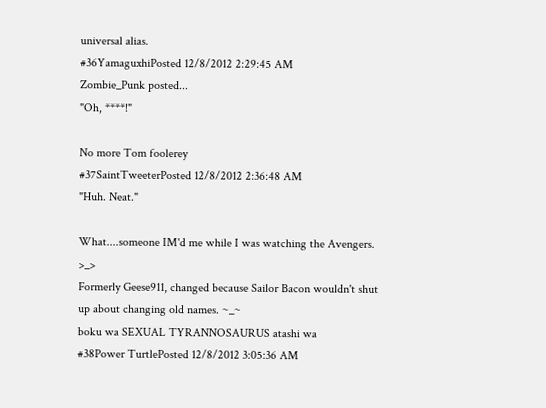universal alias.
#36YamaguxhiPosted 12/8/2012 2:29:45 AM
Zombie_Punk posted...
"Oh, ****!"

No more Tom foolerey
#37SaintTweeterPosted 12/8/2012 2:36:48 AM
"Huh. Neat."

What....someone IM'd me while I was watching the Avengers. >_>
Formerly Geese911, changed because Sailor Bacon wouldn't shut up about changing old names. ~_~
boku wa SEXUAL TYRANNOSAURUS atashi wa
#38Power TurtlePosted 12/8/2012 3:05:36 AM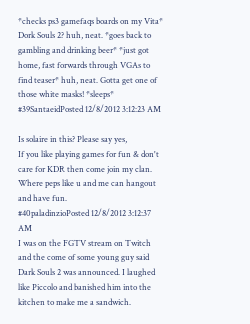*checks ps3 gamefaqs boards on my Vita* Dork Souls 2? huh, neat. *goes back to gambling and drinking beer* *just got home, fast forwards through VGAs to find teaser* huh, neat. Gotta get one of those white masks! *sleeps*
#39SantaeidPosted 12/8/2012 3:12:23 AM

Is solaire in this? Please say yes,
If you like playing games for fun & don't care for KDR then come join my clan. Where peps like u and me can hangout and have fun.
#40paladinzioPosted 12/8/2012 3:12:37 AM
I was on the FGTV stream on Twitch and the come of some young guy said Dark Souls 2 was announced. I laughed like Piccolo and banished him into the kitchen to make me a sandwich.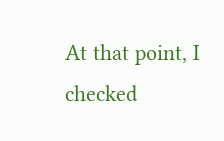At that point, I checked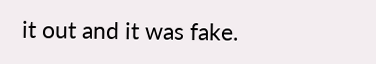it out and it was fake.